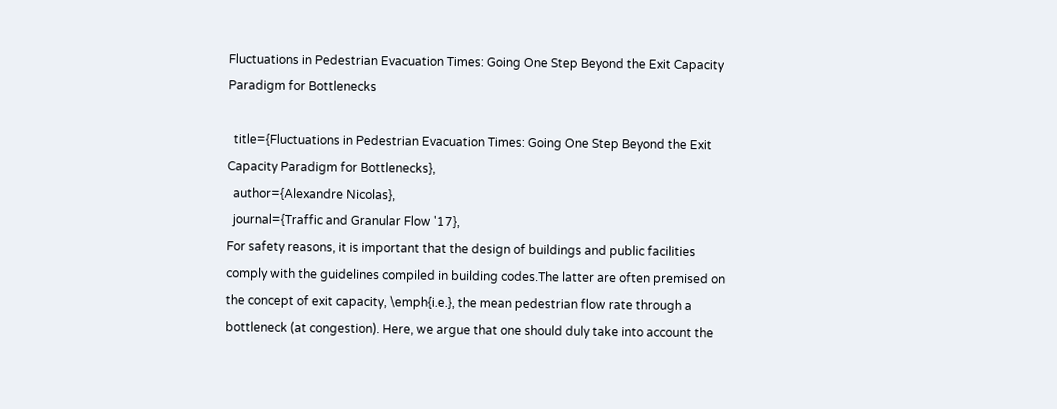Fluctuations in Pedestrian Evacuation Times: Going One Step Beyond the Exit Capacity Paradigm for Bottlenecks

  title={Fluctuations in Pedestrian Evacuation Times: Going One Step Beyond the Exit Capacity Paradigm for Bottlenecks},
  author={Alexandre Nicolas},
  journal={Traffic and Granular Flow '17},
For safety reasons, it is important that the design of buildings and public facilities comply with the guidelines compiled in building codes.The latter are often premised on the concept of exit capacity, \emph{i.e.}, the mean pedestrian flow rate through a bottleneck (at congestion). Here, we argue that one should duly take into account the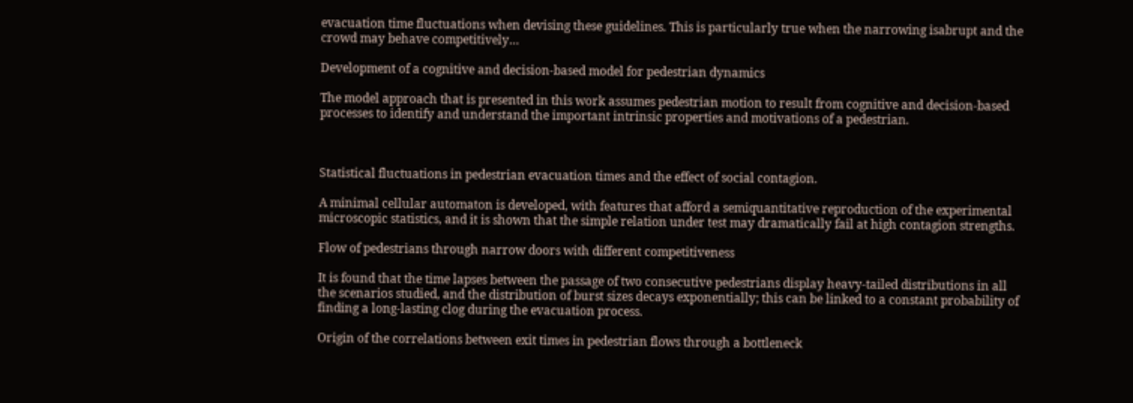evacuation time fluctuations when devising these guidelines. This is particularly true when the narrowing isabrupt and the crowd may behave competitively…

Development of a cognitive and decision-based model for pedestrian dynamics

The model approach that is presented in this work assumes pedestrian motion to result from cognitive and decision-based processes to identify and understand the important intrinsic properties and motivations of a pedestrian.



Statistical fluctuations in pedestrian evacuation times and the effect of social contagion.

A minimal cellular automaton is developed, with features that afford a semiquantitative reproduction of the experimental microscopic statistics, and it is shown that the simple relation under test may dramatically fail at high contagion strengths.

Flow of pedestrians through narrow doors with different competitiveness

It is found that the time lapses between the passage of two consecutive pedestrians display heavy-tailed distributions in all the scenarios studied, and the distribution of burst sizes decays exponentially; this can be linked to a constant probability of finding a long-lasting clog during the evacuation process.

Origin of the correlations between exit times in pedestrian flows through a bottleneck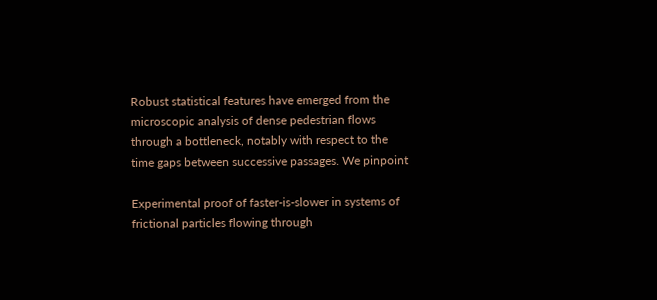Robust statistical features have emerged from the microscopic analysis of dense pedestrian flows through a bottleneck, notably with respect to the time gaps between successive passages. We pinpoint

Experimental proof of faster-is-slower in systems of frictional particles flowing through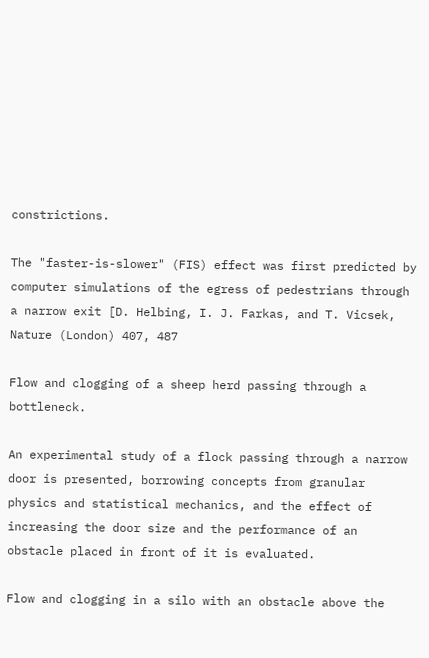constrictions.

The "faster-is-slower" (FIS) effect was first predicted by computer simulations of the egress of pedestrians through a narrow exit [D. Helbing, I. J. Farkas, and T. Vicsek, Nature (London) 407, 487

Flow and clogging of a sheep herd passing through a bottleneck.

An experimental study of a flock passing through a narrow door is presented, borrowing concepts from granular physics and statistical mechanics, and the effect of increasing the door size and the performance of an obstacle placed in front of it is evaluated.

Flow and clogging in a silo with an obstacle above the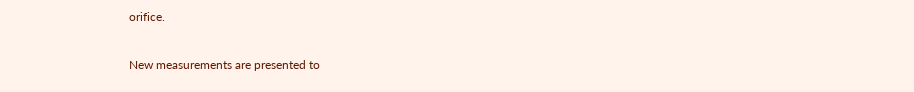orifice.

New measurements are presented to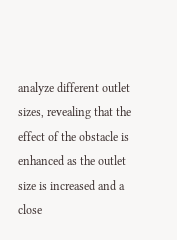analyze different outlet sizes, revealing that the effect of the obstacle is enhanced as the outlet size is increased and a close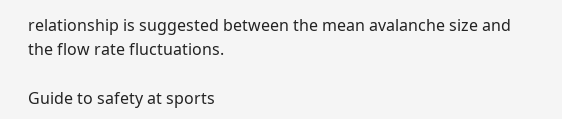relationship is suggested between the mean avalanche size and the flow rate fluctuations.

Guide to safety at sports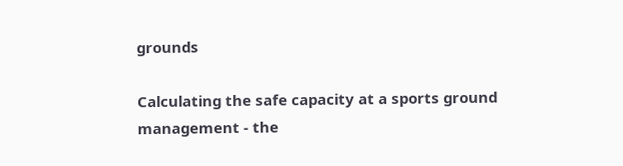grounds

Calculating the safe capacity at a sports ground management - the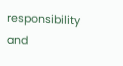responsibility and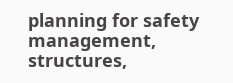planning for safety management, structures,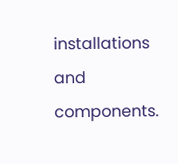installations and components.